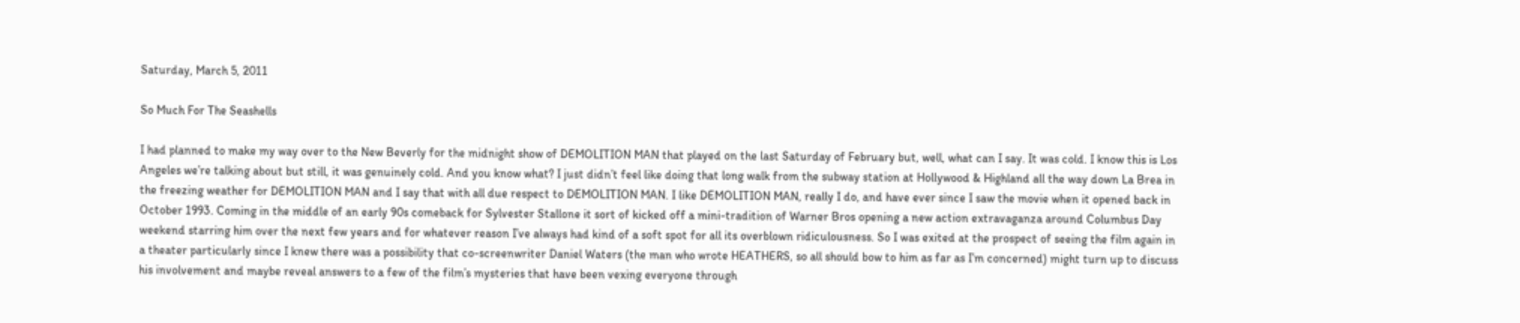Saturday, March 5, 2011

So Much For The Seashells

I had planned to make my way over to the New Beverly for the midnight show of DEMOLITION MAN that played on the last Saturday of February but, well, what can I say. It was cold. I know this is Los Angeles we’re talking about but still, it was genuinely cold. And you know what? I just didn’t feel like doing that long walk from the subway station at Hollywood & Highland all the way down La Brea in the freezing weather for DEMOLITION MAN and I say that with all due respect to DEMOLITION MAN. I like DEMOLITION MAN, really I do, and have ever since I saw the movie when it opened back in October 1993. Coming in the middle of an early 90s comeback for Sylvester Stallone it sort of kicked off a mini-tradition of Warner Bros opening a new action extravaganza around Columbus Day weekend starring him over the next few years and for whatever reason I’ve always had kind of a soft spot for all its overblown ridiculousness. So I was exited at the prospect of seeing the film again in a theater particularly since I knew there was a possibility that co-screenwriter Daniel Waters (the man who wrote HEATHERS, so all should bow to him as far as I’m concerned) might turn up to discuss his involvement and maybe reveal answers to a few of the film’s mysteries that have been vexing everyone through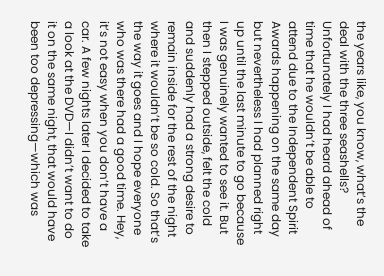the years like, you know, what’s the deal with the three seashells? Unfortunately I had heard ahead of time that he wouldn’t be able to attend due to the Independent Spirit Awards happening on the same day but nevertheless I had planned right up until the last minute to go because I was genuinely wanted to see it. But then I stepped outside, felt the cold and suddenly had a strong desire to remain inside for the rest of the night where it wouldn’t be so cold. So that’s the way it goes and I hope everyone who was there had a good time. Hey, it’s not easy when you don’t have a car. A few nights later I decided to take a look at the DVD—I didn’t want to do it on the same night, that would have been too depressing—which was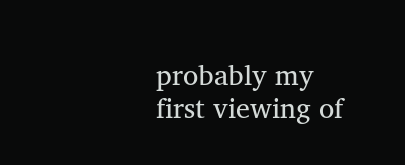probably my first viewing of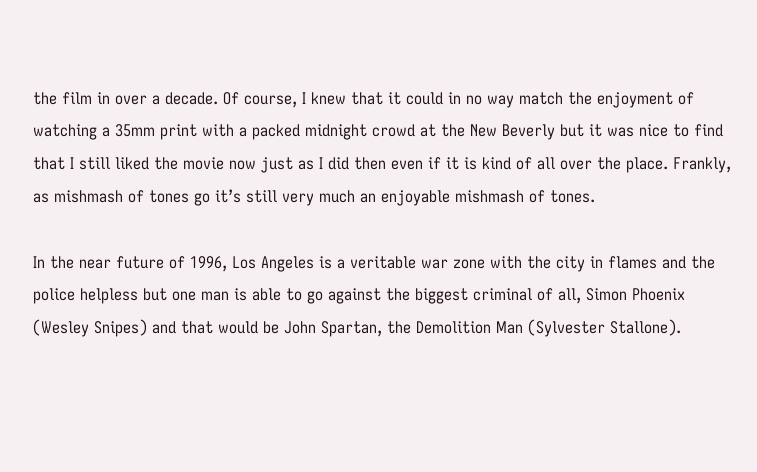the film in over a decade. Of course, I knew that it could in no way match the enjoyment of watching a 35mm print with a packed midnight crowd at the New Beverly but it was nice to find that I still liked the movie now just as I did then even if it is kind of all over the place. Frankly, as mishmash of tones go it’s still very much an enjoyable mishmash of tones.

In the near future of 1996, Los Angeles is a veritable war zone with the city in flames and the police helpless but one man is able to go against the biggest criminal of all, Simon Phoenix (Wesley Snipes) and that would be John Spartan, the Demolition Man (Sylvester Stallone).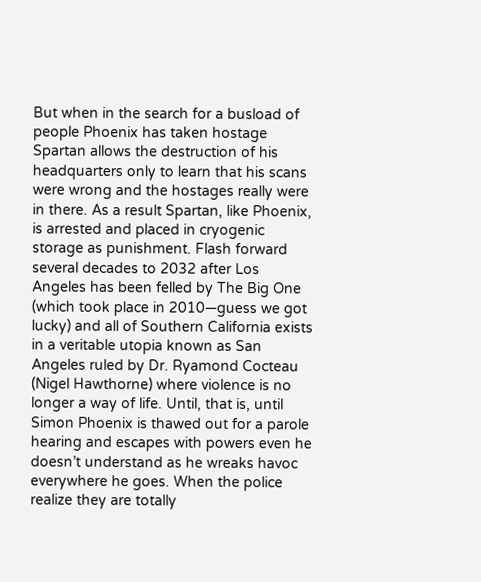But when in the search for a busload of people Phoenix has taken hostage Spartan allows the destruction of his headquarters only to learn that his scans were wrong and the hostages really were in there. As a result Spartan, like Phoenix, is arrested and placed in cryogenic storage as punishment. Flash forward several decades to 2032 after Los Angeles has been felled by The Big One (which took place in 2010—guess we got lucky) and all of Southern California exists in a veritable utopia known as San Angeles ruled by Dr. Ryamond Cocteau (Nigel Hawthorne) where violence is no longer a way of life. Until, that is, until Simon Phoenix is thawed out for a parole hearing and escapes with powers even he doesn’t understand as he wreaks havoc everywhere he goes. When the police realize they are totally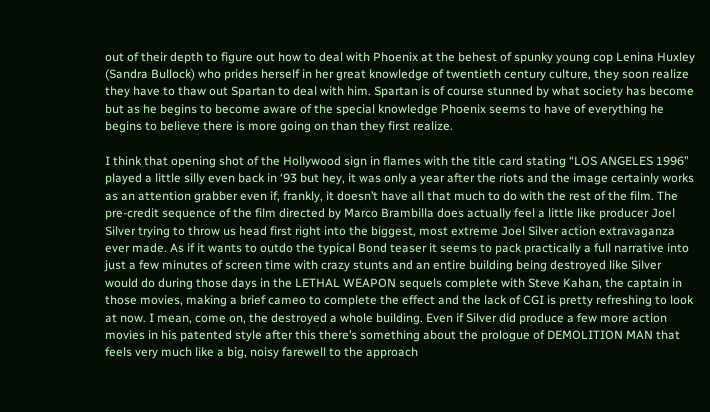out of their depth to figure out how to deal with Phoenix at the behest of spunky young cop Lenina Huxley (Sandra Bullock) who prides herself in her great knowledge of twentieth century culture, they soon realize they have to thaw out Spartan to deal with him. Spartan is of course stunned by what society has become but as he begins to become aware of the special knowledge Phoenix seems to have of everything he begins to believe there is more going on than they first realize.

I think that opening shot of the Hollywood sign in flames with the title card stating “LOS ANGELES 1996” played a little silly even back in ‘93 but hey, it was only a year after the riots and the image certainly works as an attention grabber even if, frankly, it doesn’t have all that much to do with the rest of the film. The pre-credit sequence of the film directed by Marco Brambilla does actually feel a little like producer Joel Silver trying to throw us head first right into the biggest, most extreme Joel Silver action extravaganza ever made. As if it wants to outdo the typical Bond teaser it seems to pack practically a full narrative into just a few minutes of screen time with crazy stunts and an entire building being destroyed like Silver would do during those days in the LETHAL WEAPON sequels complete with Steve Kahan, the captain in those movies, making a brief cameo to complete the effect and the lack of CGI is pretty refreshing to look at now. I mean, come on, the destroyed a whole building. Even if Silver did produce a few more action movies in his patented style after this there’s something about the prologue of DEMOLITION MAN that feels very much like a big, noisy farewell to the approach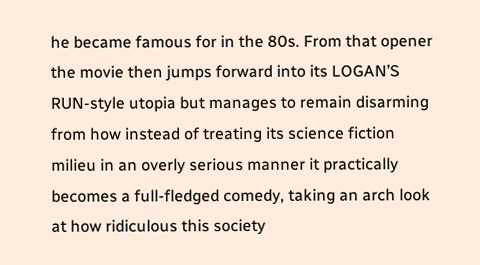he became famous for in the 80s. From that opener the movie then jumps forward into its LOGAN’S RUN-style utopia but manages to remain disarming from how instead of treating its science fiction milieu in an overly serious manner it practically becomes a full-fledged comedy, taking an arch look at how ridiculous this society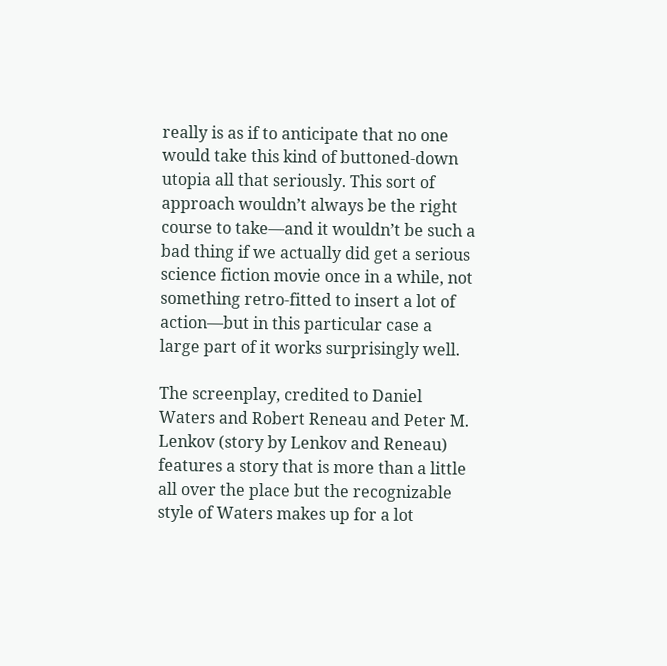really is as if to anticipate that no one would take this kind of buttoned-down utopia all that seriously. This sort of approach wouldn’t always be the right course to take—and it wouldn’t be such a bad thing if we actually did get a serious science fiction movie once in a while, not something retro-fitted to insert a lot of action—but in this particular case a large part of it works surprisingly well.

The screenplay, credited to Daniel Waters and Robert Reneau and Peter M. Lenkov (story by Lenkov and Reneau) features a story that is more than a little all over the place but the recognizable style of Waters makes up for a lot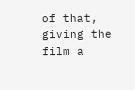of that, giving the film a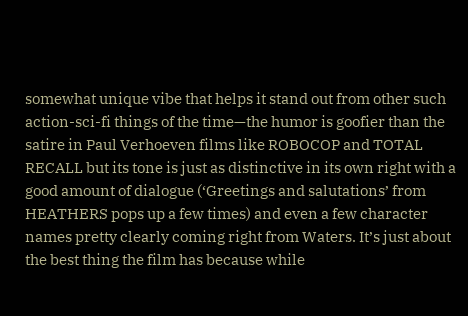somewhat unique vibe that helps it stand out from other such action-sci-fi things of the time—the humor is goofier than the satire in Paul Verhoeven films like ROBOCOP and TOTAL RECALL but its tone is just as distinctive in its own right with a good amount of dialogue (‘Greetings and salutations’ from HEATHERS pops up a few times) and even a few character names pretty clearly coming right from Waters. It’s just about the best thing the film has because while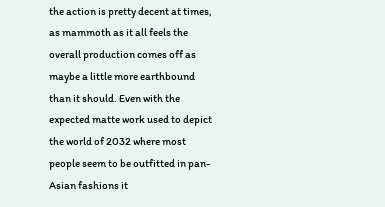the action is pretty decent at times, as mammoth as it all feels the overall production comes off as maybe a little more earthbound than it should. Even with the expected matte work used to depict the world of 2032 where most people seem to be outfitted in pan-Asian fashions it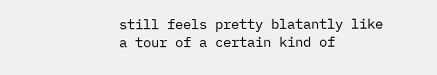still feels pretty blatantly like a tour of a certain kind of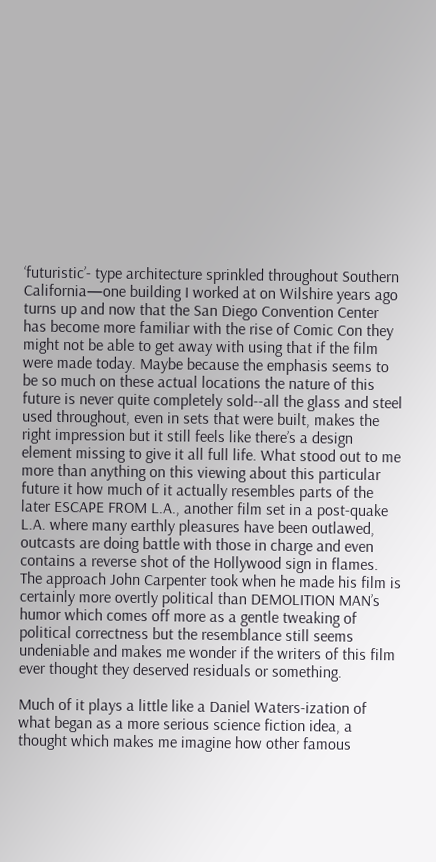‘futuristic’- type architecture sprinkled throughout Southern California—one building I worked at on Wilshire years ago turns up and now that the San Diego Convention Center has become more familiar with the rise of Comic Con they might not be able to get away with using that if the film were made today. Maybe because the emphasis seems to be so much on these actual locations the nature of this future is never quite completely sold--all the glass and steel used throughout, even in sets that were built, makes the right impression but it still feels like there’s a design element missing to give it all full life. What stood out to me more than anything on this viewing about this particular future it how much of it actually resembles parts of the later ESCAPE FROM L.A., another film set in a post-quake L.A. where many earthly pleasures have been outlawed, outcasts are doing battle with those in charge and even contains a reverse shot of the Hollywood sign in flames. The approach John Carpenter took when he made his film is certainly more overtly political than DEMOLITION MAN’s humor which comes off more as a gentle tweaking of political correctness but the resemblance still seems undeniable and makes me wonder if the writers of this film ever thought they deserved residuals or something.

Much of it plays a little like a Daniel Waters-ization of what began as a more serious science fiction idea, a thought which makes me imagine how other famous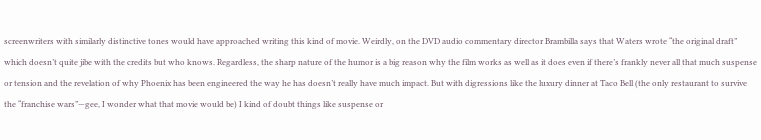screenwriters with similarly distinctive tones would have approached writing this kind of movie. Weirdly, on the DVD audio commentary director Brambilla says that Waters wrote “the original draft” which doesn’t quite jibe with the credits but who knows. Regardless, the sharp nature of the humor is a big reason why the film works as well as it does even if there’s frankly never all that much suspense or tension and the revelation of why Phoenix has been engineered the way he has doesn’t really have much impact. But with digressions like the luxury dinner at Taco Bell (the only restaurant to survive the “franchise wars”—gee, I wonder what that movie would be) I kind of doubt things like suspense or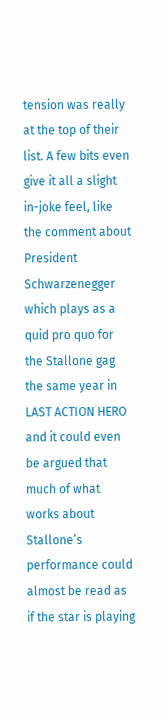tension was really at the top of their list. A few bits even give it all a slight in-joke feel, like the comment about President Schwarzenegger which plays as a quid pro quo for the Stallone gag the same year in LAST ACTION HERO and it could even be argued that much of what works about Stallone’s performance could almost be read as if the star is playing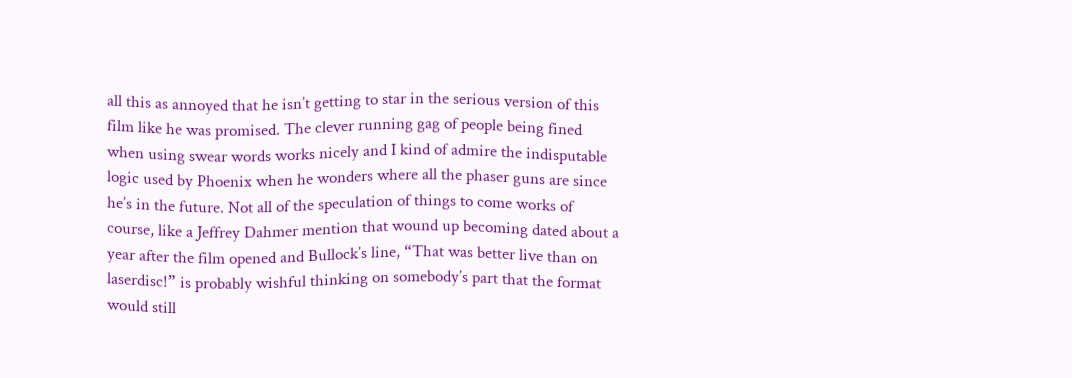all this as annoyed that he isn’t getting to star in the serious version of this film like he was promised. The clever running gag of people being fined when using swear words works nicely and I kind of admire the indisputable logic used by Phoenix when he wonders where all the phaser guns are since he’s in the future. Not all of the speculation of things to come works of course, like a Jeffrey Dahmer mention that wound up becoming dated about a year after the film opened and Bullock’s line, “That was better live than on laserdisc!” is probably wishful thinking on somebody’s part that the format would still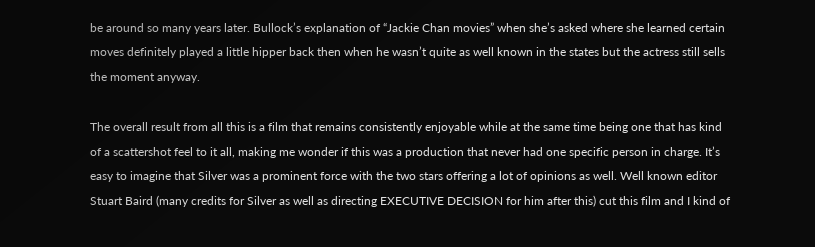be around so many years later. Bullock’s explanation of “Jackie Chan movies” when she’s asked where she learned certain moves definitely played a little hipper back then when he wasn’t quite as well known in the states but the actress still sells the moment anyway.

The overall result from all this is a film that remains consistently enjoyable while at the same time being one that has kind of a scattershot feel to it all, making me wonder if this was a production that never had one specific person in charge. It’s easy to imagine that Silver was a prominent force with the two stars offering a lot of opinions as well. Well known editor Stuart Baird (many credits for Silver as well as directing EXECUTIVE DECISION for him after this) cut this film and I kind of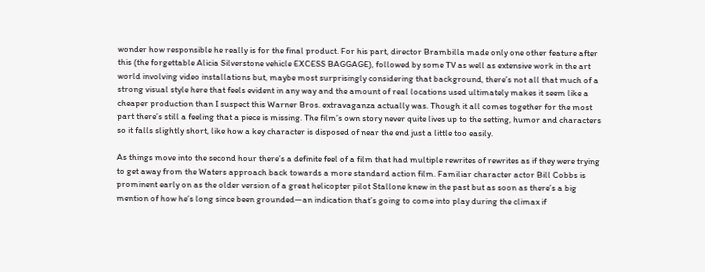wonder how responsible he really is for the final product. For his part, director Brambilla made only one other feature after this (the forgettable Alicia Silverstone vehicle EXCESS BAGGAGE), followed by some TV as well as extensive work in the art world involving video installations but, maybe most surprisingly considering that background, there’s not all that much of a strong visual style here that feels evident in any way and the amount of real locations used ultimately makes it seem like a cheaper production than I suspect this Warner Bros. extravaganza actually was. Though it all comes together for the most part there’s still a feeling that a piece is missing. The film’s own story never quite lives up to the setting, humor and characters so it falls slightly short, like how a key character is disposed of near the end just a little too easily.

As things move into the second hour there’s a definite feel of a film that had multiple rewrites of rewrites as if they were trying to get away from the Waters approach back towards a more standard action film. Familiar character actor Bill Cobbs is prominent early on as the older version of a great helicopter pilot Stallone knew in the past but as soon as there’s a big mention of how he’s long since been grounded—an indication that’s going to come into play during the climax if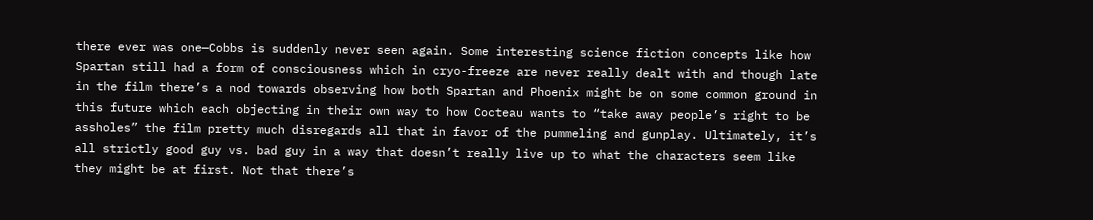there ever was one—Cobbs is suddenly never seen again. Some interesting science fiction concepts like how Spartan still had a form of consciousness which in cryo-freeze are never really dealt with and though late in the film there’s a nod towards observing how both Spartan and Phoenix might be on some common ground in this future which each objecting in their own way to how Cocteau wants to “take away people’s right to be assholes” the film pretty much disregards all that in favor of the pummeling and gunplay. Ultimately, it’s all strictly good guy vs. bad guy in a way that doesn’t really live up to what the characters seem like they might be at first. Not that there’s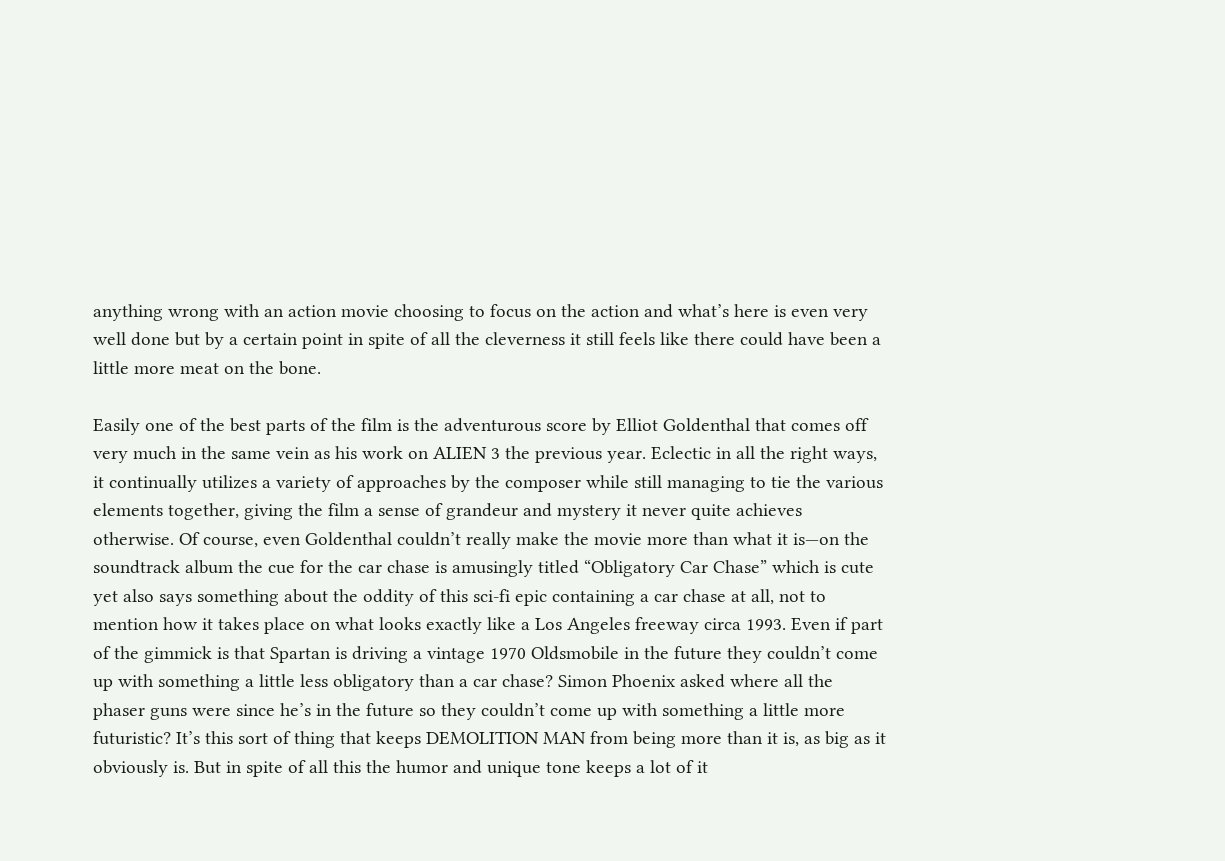anything wrong with an action movie choosing to focus on the action and what’s here is even very well done but by a certain point in spite of all the cleverness it still feels like there could have been a little more meat on the bone.

Easily one of the best parts of the film is the adventurous score by Elliot Goldenthal that comes off very much in the same vein as his work on ALIEN 3 the previous year. Eclectic in all the right ways, it continually utilizes a variety of approaches by the composer while still managing to tie the various elements together, giving the film a sense of grandeur and mystery it never quite achieves otherwise. Of course, even Goldenthal couldn’t really make the movie more than what it is—on the soundtrack album the cue for the car chase is amusingly titled “Obligatory Car Chase” which is cute yet also says something about the oddity of this sci-fi epic containing a car chase at all, not to mention how it takes place on what looks exactly like a Los Angeles freeway circa 1993. Even if part of the gimmick is that Spartan is driving a vintage 1970 Oldsmobile in the future they couldn’t come up with something a little less obligatory than a car chase? Simon Phoenix asked where all the phaser guns were since he’s in the future so they couldn’t come up with something a little more futuristic? It’s this sort of thing that keeps DEMOLITION MAN from being more than it is, as big as it obviously is. But in spite of all this the humor and unique tone keeps a lot of it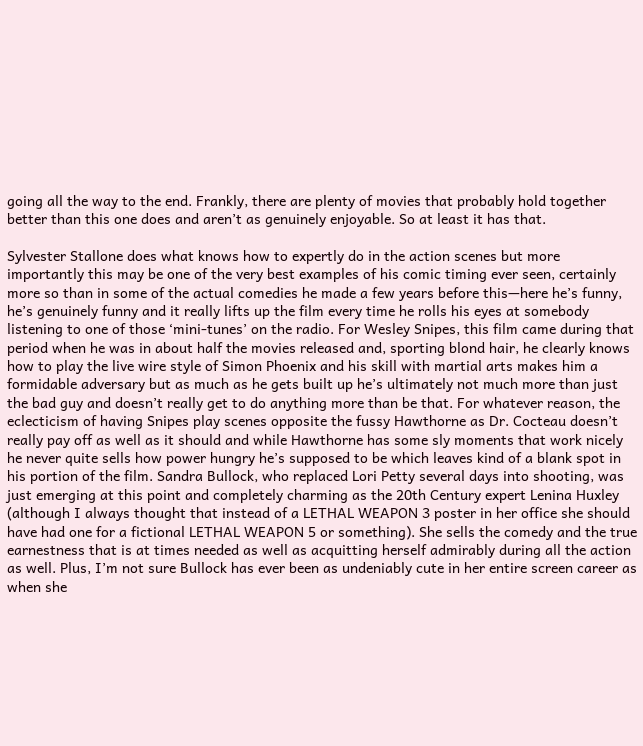going all the way to the end. Frankly, there are plenty of movies that probably hold together better than this one does and aren’t as genuinely enjoyable. So at least it has that.

Sylvester Stallone does what knows how to expertly do in the action scenes but more importantly this may be one of the very best examples of his comic timing ever seen, certainly more so than in some of the actual comedies he made a few years before this—here he’s funny, he’s genuinely funny and it really lifts up the film every time he rolls his eyes at somebody listening to one of those ‘mini-tunes’ on the radio. For Wesley Snipes, this film came during that period when he was in about half the movies released and, sporting blond hair, he clearly knows how to play the live wire style of Simon Phoenix and his skill with martial arts makes him a formidable adversary but as much as he gets built up he’s ultimately not much more than just the bad guy and doesn’t really get to do anything more than be that. For whatever reason, the eclecticism of having Snipes play scenes opposite the fussy Hawthorne as Dr. Cocteau doesn’t really pay off as well as it should and while Hawthorne has some sly moments that work nicely he never quite sells how power hungry he’s supposed to be which leaves kind of a blank spot in his portion of the film. Sandra Bullock, who replaced Lori Petty several days into shooting, was just emerging at this point and completely charming as the 20th Century expert Lenina Huxley (although I always thought that instead of a LETHAL WEAPON 3 poster in her office she should have had one for a fictional LETHAL WEAPON 5 or something). She sells the comedy and the true earnestness that is at times needed as well as acquitting herself admirably during all the action as well. Plus, I’m not sure Bullock has ever been as undeniably cute in her entire screen career as when she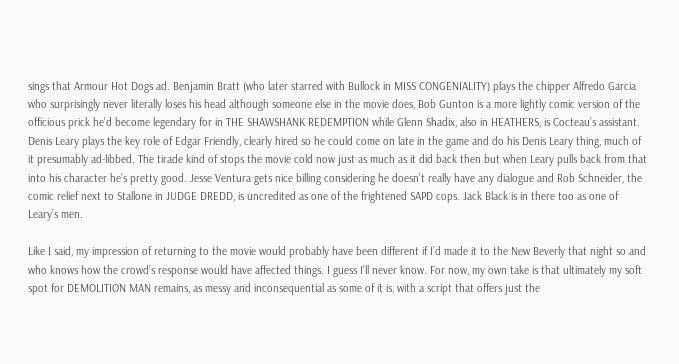sings that Armour Hot Dogs ad. Benjamin Bratt (who later starred with Bullock in MISS CONGENIALITY) plays the chipper Alfredo Garcia who surprisingly never literally loses his head although someone else in the movie does, Bob Gunton is a more lightly comic version of the officious prick he’d become legendary for in THE SHAWSHANK REDEMPTION while Glenn Shadix, also in HEATHERS, is Cocteau’s assistant. Denis Leary plays the key role of Edgar Friendly, clearly hired so he could come on late in the game and do his Denis Leary thing, much of it presumably ad-libbed. The tirade kind of stops the movie cold now just as much as it did back then but when Leary pulls back from that into his character he’s pretty good. Jesse Ventura gets nice billing considering he doesn’t really have any dialogue and Rob Schneider, the comic relief next to Stallone in JUDGE DREDD, is uncredited as one of the frightened SAPD cops. Jack Black is in there too as one of Leary’s men.

Like I said, my impression of returning to the movie would probably have been different if I’d made it to the New Beverly that night so and who knows how the crowd’s response would have affected things. I guess I’ll never know. For now, my own take is that ultimately my soft spot for DEMOLITION MAN remains, as messy and inconsequential as some of it is, with a script that offers just the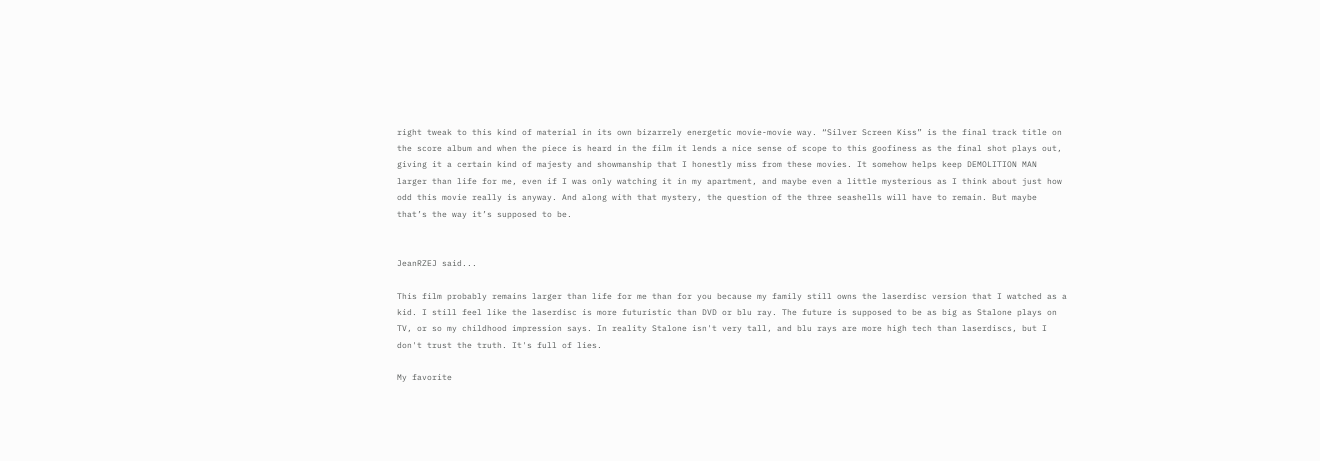right tweak to this kind of material in its own bizarrely energetic movie-movie way. “Silver Screen Kiss” is the final track title on the score album and when the piece is heard in the film it lends a nice sense of scope to this goofiness as the final shot plays out, giving it a certain kind of majesty and showmanship that I honestly miss from these movies. It somehow helps keep DEMOLITION MAN larger than life for me, even if I was only watching it in my apartment, and maybe even a little mysterious as I think about just how odd this movie really is anyway. And along with that mystery, the question of the three seashells will have to remain. But maybe that’s the way it’s supposed to be.


JeanRZEJ said...

This film probably remains larger than life for me than for you because my family still owns the laserdisc version that I watched as a kid. I still feel like the laserdisc is more futuristic than DVD or blu ray. The future is supposed to be as big as Stalone plays on TV, or so my childhood impression says. In reality Stalone isn't very tall, and blu rays are more high tech than laserdiscs, but I don't trust the truth. It's full of lies.

My favorite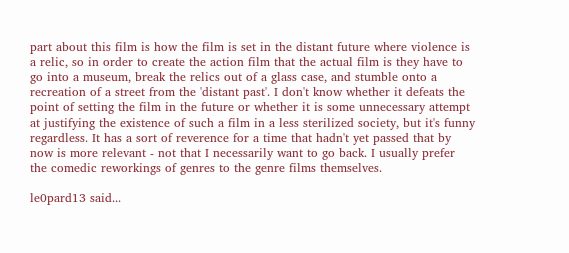part about this film is how the film is set in the distant future where violence is a relic, so in order to create the action film that the actual film is they have to go into a museum, break the relics out of a glass case, and stumble onto a recreation of a street from the 'distant past'. I don't know whether it defeats the point of setting the film in the future or whether it is some unnecessary attempt at justifying the existence of such a film in a less sterilized society, but it's funny regardless. It has a sort of reverence for a time that hadn't yet passed that by now is more relevant - not that I necessarily want to go back. I usually prefer the comedic reworkings of genres to the genre films themselves.

le0pard13 said...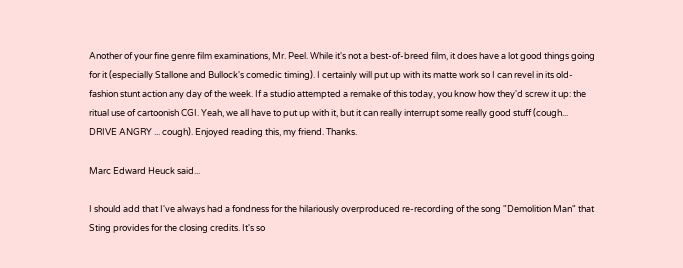Another of your fine genre film examinations, Mr. Peel. While it's not a best-of-breed film, it does have a lot good things going for it (especially Stallone and Bullock's comedic timing). I certainly will put up with its matte work so I can revel in its old-fashion stunt action any day of the week. If a studio attempted a remake of this today, you know how they'd screw it up: the ritual use of cartoonish CGI. Yeah, we all have to put up with it, but it can really interrupt some really good stuff (cough... DRIVE ANGRY ... cough). Enjoyed reading this, my friend. Thanks.

Marc Edward Heuck said...

I should add that I've always had a fondness for the hilariously overproduced re-recording of the song "Demolition Man" that Sting provides for the closing credits. It's so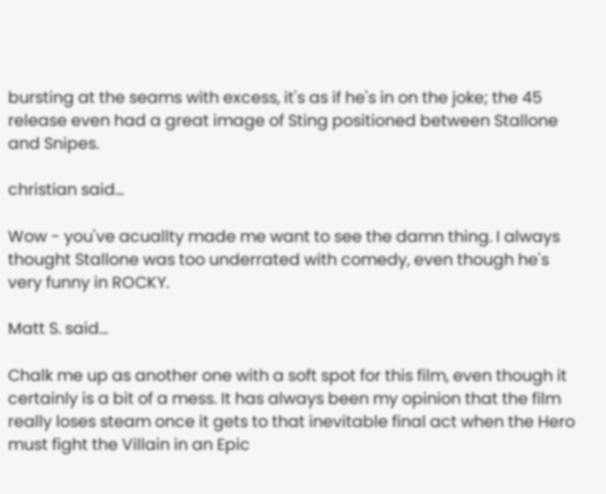bursting at the seams with excess, it's as if he's in on the joke; the 45 release even had a great image of Sting positioned between Stallone and Snipes.

christian said...

Wow - you've acuallty made me want to see the damn thing. I always thought Stallone was too underrated with comedy, even though he's very funny in ROCKY.

Matt S. said...

Chalk me up as another one with a soft spot for this film, even though it certainly is a bit of a mess. It has always been my opinion that the film really loses steam once it gets to that inevitable final act when the Hero must fight the Villain in an Epic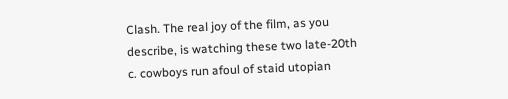Clash. The real joy of the film, as you describe, is watching these two late-20th c. cowboys run afoul of staid utopian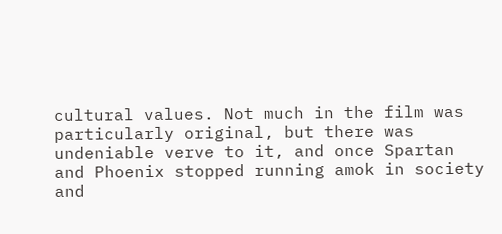cultural values. Not much in the film was particularly original, but there was undeniable verve to it, and once Spartan and Phoenix stopped running amok in society and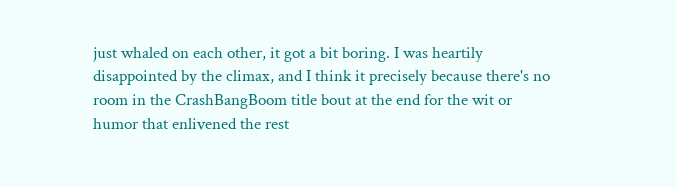just whaled on each other, it got a bit boring. I was heartily disappointed by the climax, and I think it precisely because there's no room in the CrashBangBoom title bout at the end for the wit or humor that enlivened the rest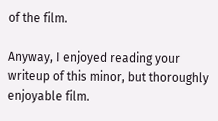of the film.

Anyway, I enjoyed reading your writeup of this minor, but thoroughly enjoyable film.